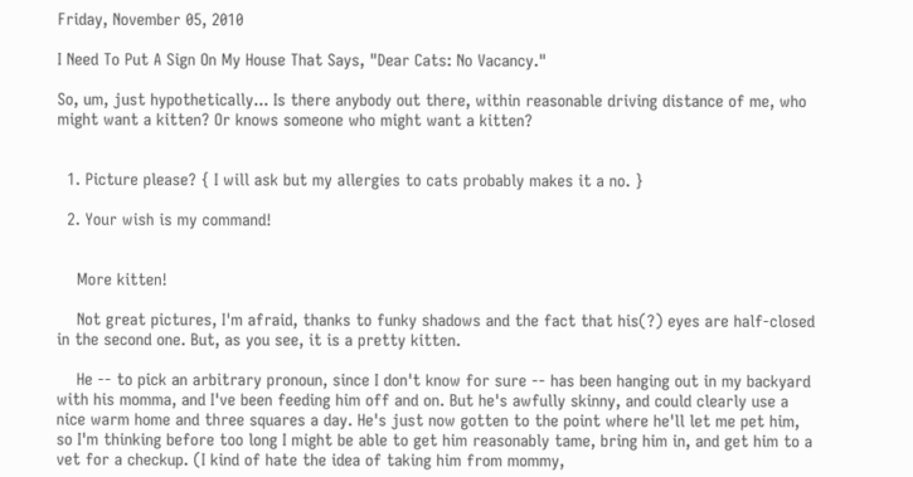Friday, November 05, 2010

I Need To Put A Sign On My House That Says, "Dear Cats: No Vacancy."

So, um, just hypothetically... Is there anybody out there, within reasonable driving distance of me, who might want a kitten? Or knows someone who might want a kitten?


  1. Picture please? { I will ask but my allergies to cats probably makes it a no. }

  2. Your wish is my command!


    More kitten!

    Not great pictures, I'm afraid, thanks to funky shadows and the fact that his(?) eyes are half-closed in the second one. But, as you see, it is a pretty kitten.

    He -- to pick an arbitrary pronoun, since I don't know for sure -- has been hanging out in my backyard with his momma, and I've been feeding him off and on. But he's awfully skinny, and could clearly use a nice warm home and three squares a day. He's just now gotten to the point where he'll let me pet him, so I'm thinking before too long I might be able to get him reasonably tame, bring him in, and get him to a vet for a checkup. (I kind of hate the idea of taking him from mommy,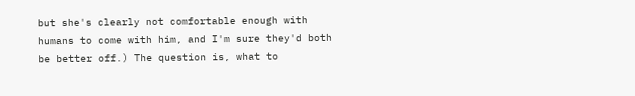but she's clearly not comfortable enough with humans to come with him, and I'm sure they'd both be better off.) The question is, what to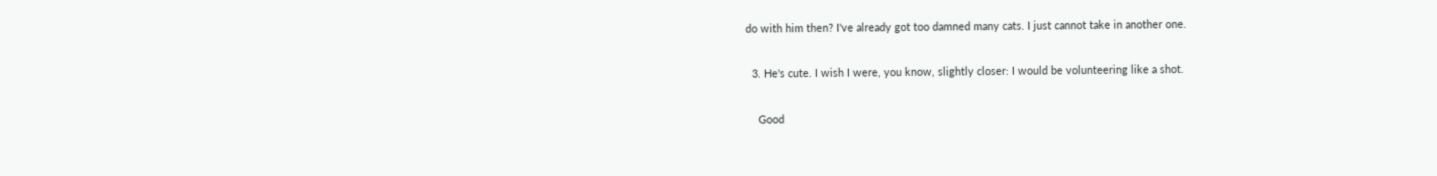do with him then? I've already got too damned many cats. I just cannot take in another one.

  3. He's cute. I wish I were, you know, slightly closer: I would be volunteering like a shot.

    Good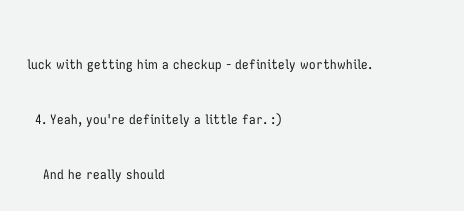luck with getting him a checkup - definitely worthwhile.

  4. Yeah, you're definitely a little far. :)

    And he really should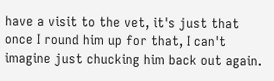have a visit to the vet, it's just that once I round him up for that, I can't imagine just chucking him back out again.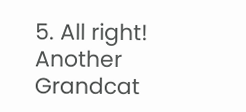5. All right! Another Grandcat